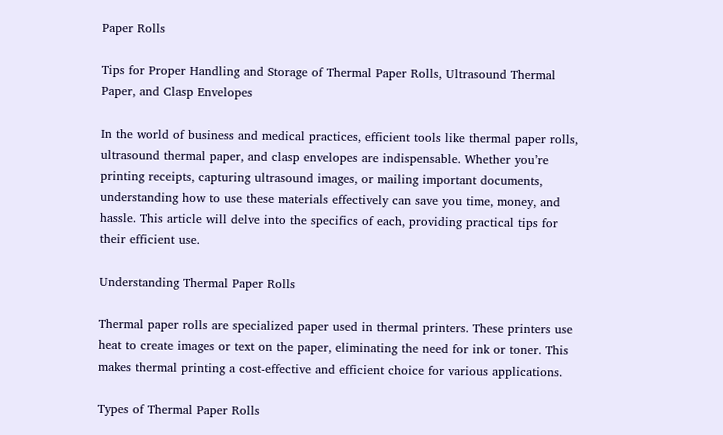Paper Rolls

Tips for Proper Handling and Storage of Thermal Paper Rolls, Ultrasound Thermal Paper, and Clasp Envelopes

In the world of business and medical practices, efficient tools like thermal paper rolls, ultrasound thermal paper, and clasp envelopes are indispensable. Whether you’re printing receipts, capturing ultrasound images, or mailing important documents, understanding how to use these materials effectively can save you time, money, and hassle. This article will delve into the specifics of each, providing practical tips for their efficient use.

Understanding Thermal Paper Rolls

Thermal paper rolls are specialized paper used in thermal printers. These printers use heat to create images or text on the paper, eliminating the need for ink or toner. This makes thermal printing a cost-effective and efficient choice for various applications.

Types of Thermal Paper Rolls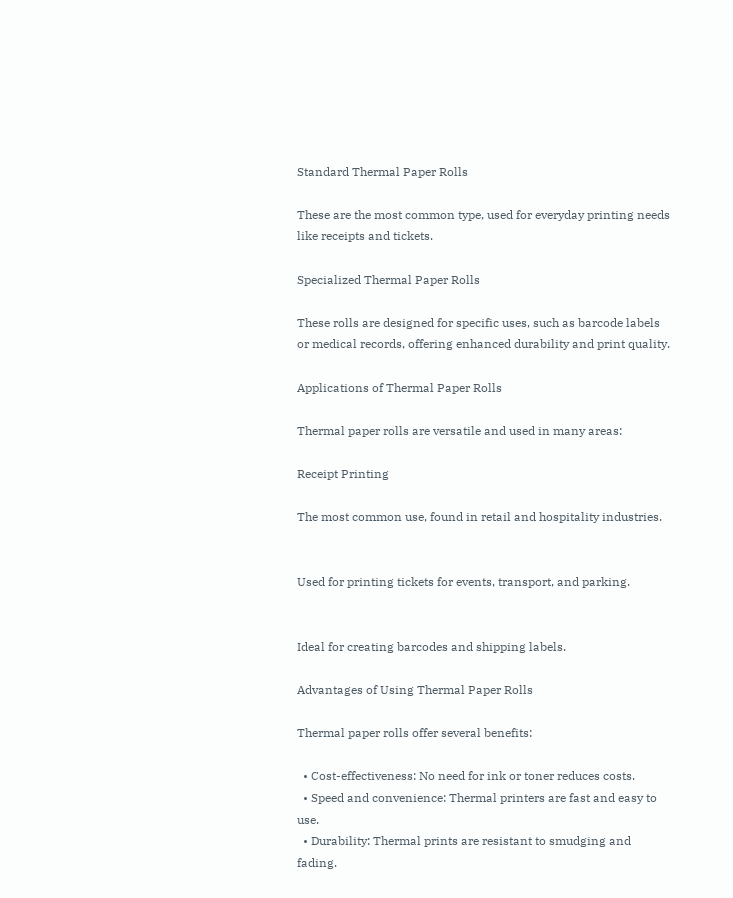Standard Thermal Paper Rolls

These are the most common type, used for everyday printing needs like receipts and tickets.

Specialized Thermal Paper Rolls

These rolls are designed for specific uses, such as barcode labels or medical records, offering enhanced durability and print quality.

Applications of Thermal Paper Rolls

Thermal paper rolls are versatile and used in many areas:

Receipt Printing

The most common use, found in retail and hospitality industries.


Used for printing tickets for events, transport, and parking.


Ideal for creating barcodes and shipping labels.

Advantages of Using Thermal Paper Rolls

Thermal paper rolls offer several benefits:

  • Cost-effectiveness: No need for ink or toner reduces costs.
  • Speed and convenience: Thermal printers are fast and easy to use.
  • Durability: Thermal prints are resistant to smudging and fading.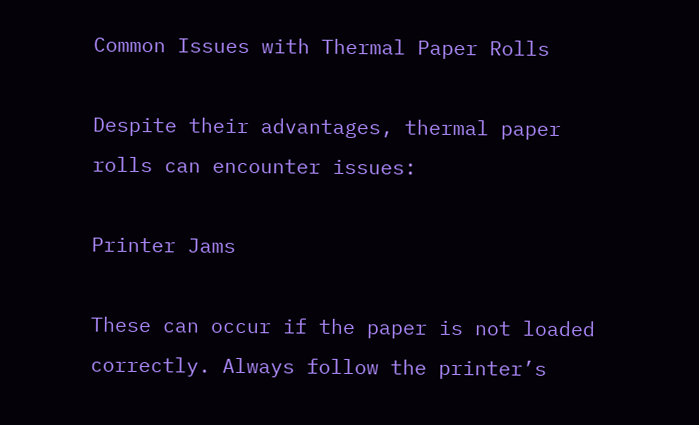Common Issues with Thermal Paper Rolls

Despite their advantages, thermal paper rolls can encounter issues:

Printer Jams

These can occur if the paper is not loaded correctly. Always follow the printer’s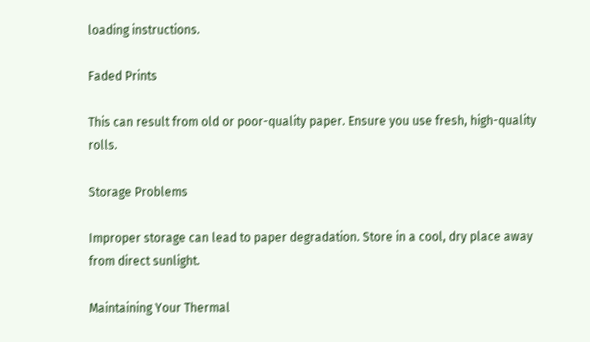loading instructions.

Faded Prints

This can result from old or poor-quality paper. Ensure you use fresh, high-quality rolls.

Storage Problems

Improper storage can lead to paper degradation. Store in a cool, dry place away from direct sunlight.

Maintaining Your Thermal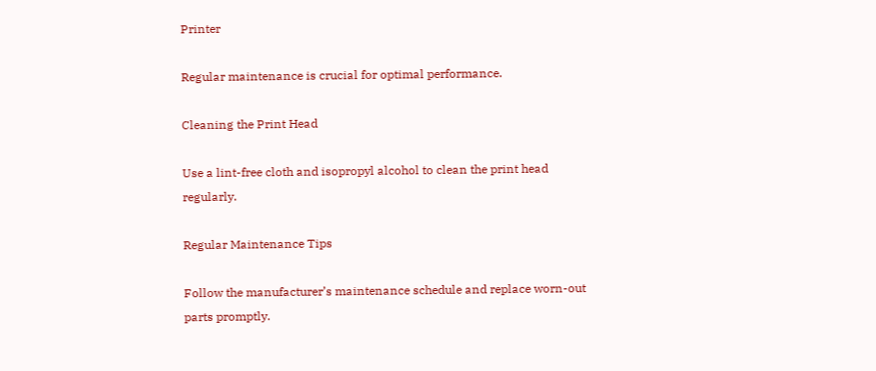Printer

Regular maintenance is crucial for optimal performance.

Cleaning the Print Head

Use a lint-free cloth and isopropyl alcohol to clean the print head regularly.

Regular Maintenance Tips

Follow the manufacturer’s maintenance schedule and replace worn-out parts promptly.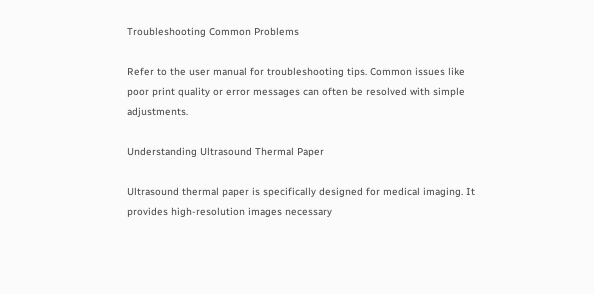Troubleshooting Common Problems

Refer to the user manual for troubleshooting tips. Common issues like poor print quality or error messages can often be resolved with simple adjustments.

Understanding Ultrasound Thermal Paper

Ultrasound thermal paper is specifically designed for medical imaging. It provides high-resolution images necessary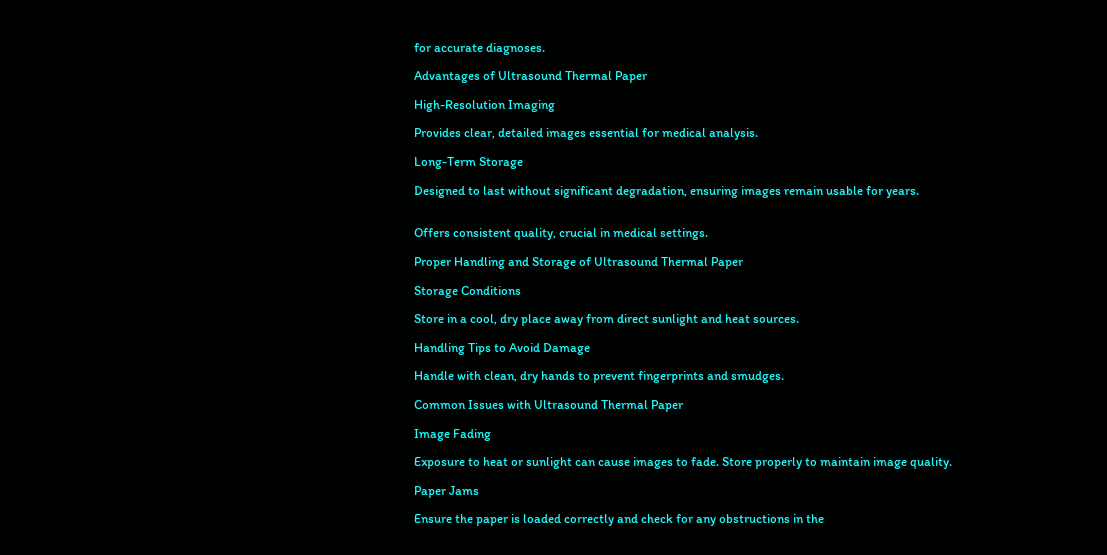for accurate diagnoses.

Advantages of Ultrasound Thermal Paper

High-Resolution Imaging

Provides clear, detailed images essential for medical analysis.

Long-Term Storage

Designed to last without significant degradation, ensuring images remain usable for years.


Offers consistent quality, crucial in medical settings.

Proper Handling and Storage of Ultrasound Thermal Paper

Storage Conditions

Store in a cool, dry place away from direct sunlight and heat sources.

Handling Tips to Avoid Damage

Handle with clean, dry hands to prevent fingerprints and smudges.

Common Issues with Ultrasound Thermal Paper

Image Fading

Exposure to heat or sunlight can cause images to fade. Store properly to maintain image quality.

Paper Jams

Ensure the paper is loaded correctly and check for any obstructions in the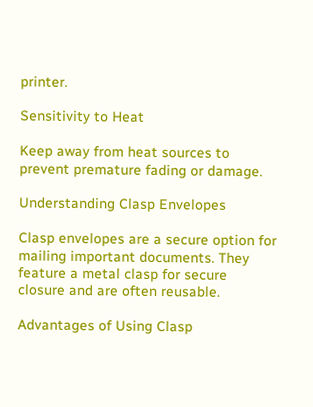printer.

Sensitivity to Heat

Keep away from heat sources to prevent premature fading or damage.

Understanding Clasp Envelopes

Clasp envelopes are a secure option for mailing important documents. They feature a metal clasp for secure closure and are often reusable.

Advantages of Using Clasp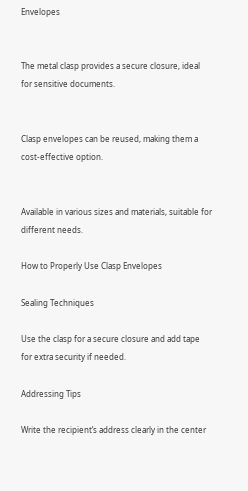Envelopes


The metal clasp provides a secure closure, ideal for sensitive documents.


Clasp envelopes can be reused, making them a cost-effective option.


Available in various sizes and materials, suitable for different needs.

How to Properly Use Clasp Envelopes

Sealing Techniques

Use the clasp for a secure closure and add tape for extra security if needed.

Addressing Tips

Write the recipient’s address clearly in the center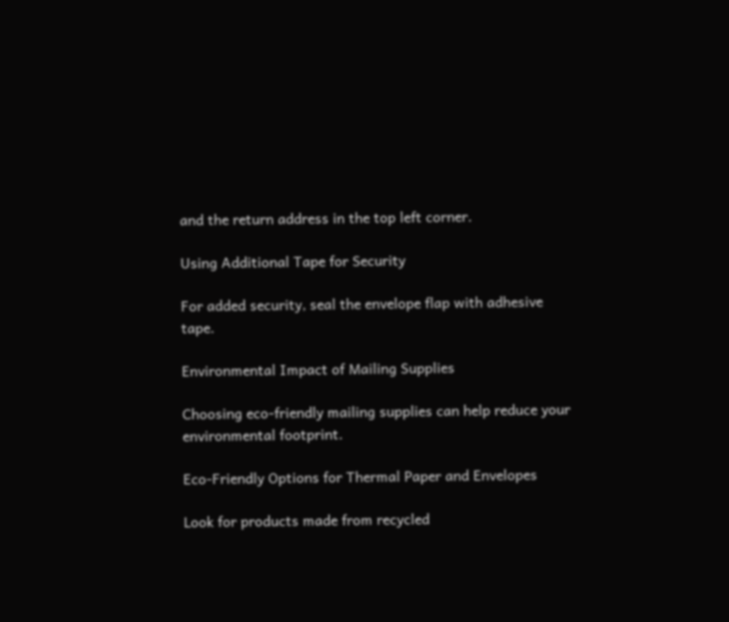and the return address in the top left corner.

Using Additional Tape for Security

For added security, seal the envelope flap with adhesive tape.

Environmental Impact of Mailing Supplies

Choosing eco-friendly mailing supplies can help reduce your environmental footprint.

Eco-Friendly Options for Thermal Paper and Envelopes

Look for products made from recycled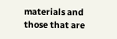materials and those that are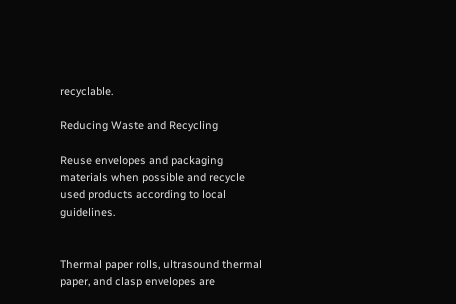recyclable.

Reducing Waste and Recycling

Reuse envelopes and packaging materials when possible and recycle used products according to local guidelines.


Thermal paper rolls, ultrasound thermal paper, and clasp envelopes are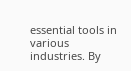essential tools in various industries. By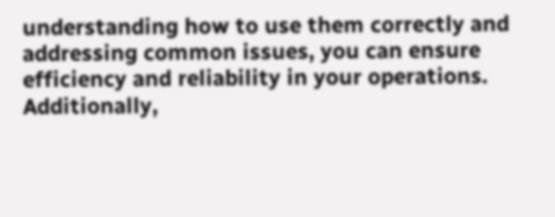understanding how to use them correctly and addressing common issues, you can ensure efficiency and reliability in your operations. Additionally,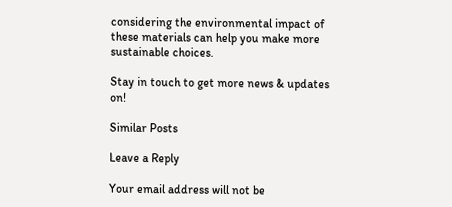considering the environmental impact of these materials can help you make more sustainable choices.

Stay in touch to get more news & updates on!

Similar Posts

Leave a Reply

Your email address will not be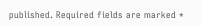published. Required fields are marked *